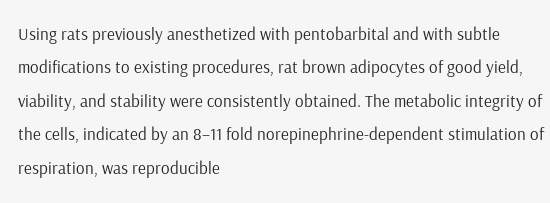Using rats previously anesthetized with pentobarbital and with subtle modifications to existing procedures, rat brown adipocytes of good yield, viability, and stability were consistently obtained. The metabolic integrity of the cells, indicated by an 8–11 fold norepinephrine-dependent stimulation of respiration, was reproducible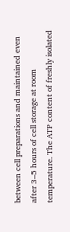between cell preparations and maintained even after 3–5 hours of cell storage at room temperature. The ATP content of freshly isolated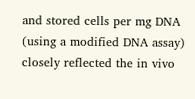and stored cells per mg DNA (using a modified DNA assay) closely reflected the in vivo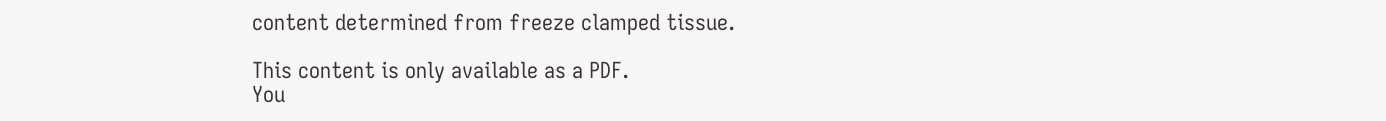content determined from freeze clamped tissue.

This content is only available as a PDF.
You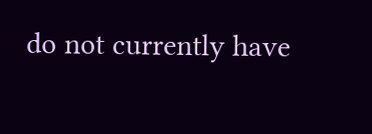do not currently have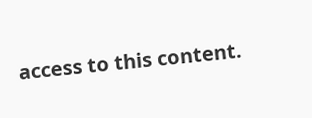access to this content.